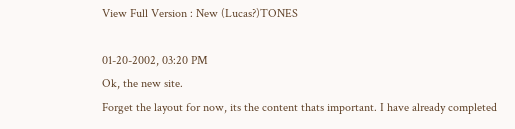View Full Version : New (Lucas?)TONES

01-20-2002, 03:20 PM
Ok, the new site.
Forget the layout for now, its the content thats important. I have already completed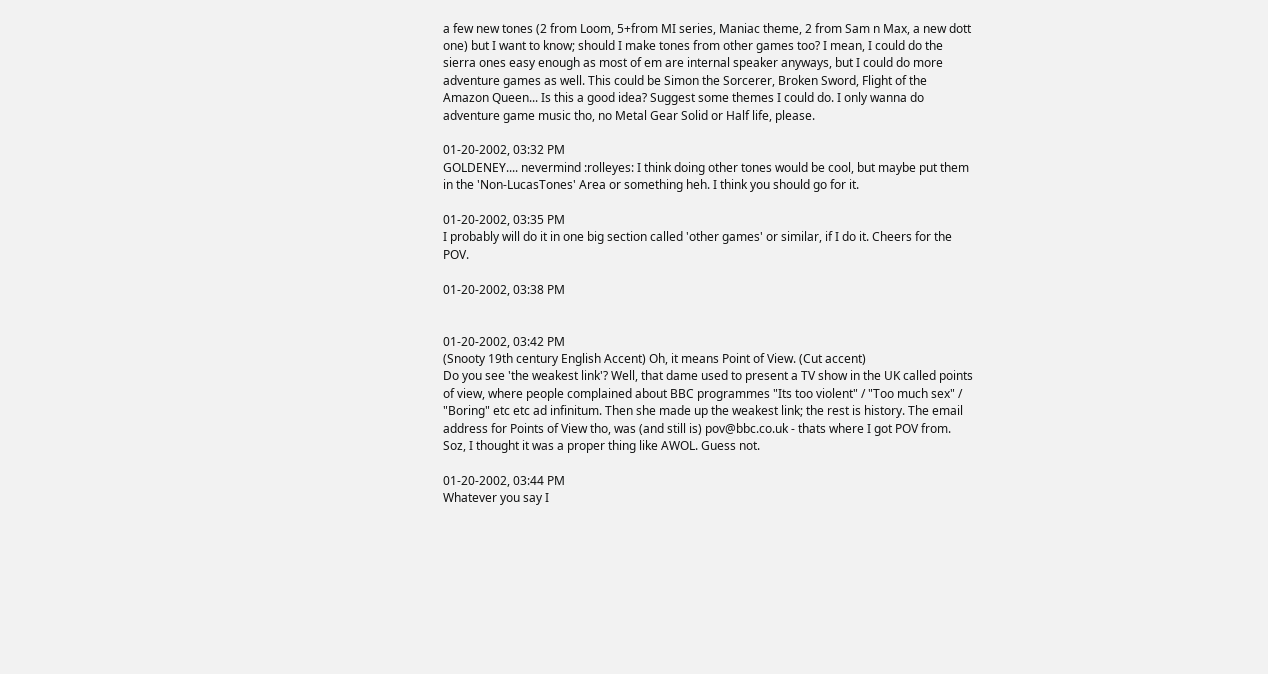a few new tones (2 from Loom, 5+from MI series, Maniac theme, 2 from Sam n Max, a new dott one) but I want to know; should I make tones from other games too? I mean, I could do the sierra ones easy enough as most of em are internal speaker anyways, but I could do more adventure games as well. This could be Simon the Sorcerer, Broken Sword, Flight of the Amazon Queen... Is this a good idea? Suggest some themes I could do. I only wanna do adventure game music tho, no Metal Gear Solid or Half life, please.

01-20-2002, 03:32 PM
GOLDENEY.... nevermind :rolleyes: I think doing other tones would be cool, but maybe put them in the 'Non-LucasTones' Area or something heh. I think you should go for it.

01-20-2002, 03:35 PM
I probably will do it in one big section called 'other games' or similar, if I do it. Cheers for the POV.

01-20-2002, 03:38 PM


01-20-2002, 03:42 PM
(Snooty 19th century English Accent) Oh, it means Point of View. (Cut accent)
Do you see 'the weakest link'? Well, that dame used to present a TV show in the UK called points of view, where people complained about BBC programmes "Its too violent" / "Too much sex" / "Boring" etc etc ad infinitum. Then she made up the weakest link; the rest is history. The email address for Points of View tho, was (and still is) pov@bbc.co.uk - thats where I got POV from. Soz, I thought it was a proper thing like AWOL. Guess not.

01-20-2002, 03:44 PM
Whatever you say I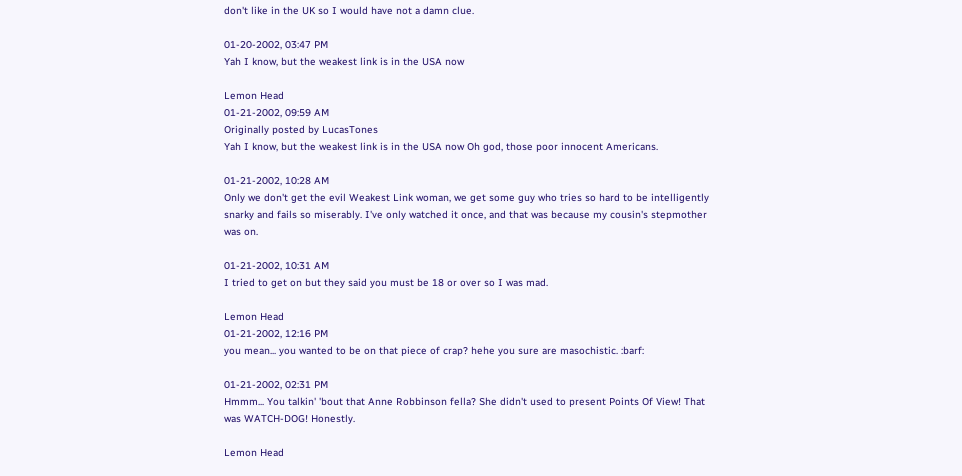don't like in the UK so I would have not a damn clue.

01-20-2002, 03:47 PM
Yah I know, but the weakest link is in the USA now

Lemon Head
01-21-2002, 09:59 AM
Originally posted by LucasTones
Yah I know, but the weakest link is in the USA now Oh god, those poor innocent Americans.

01-21-2002, 10:28 AM
Only we don't get the evil Weakest Link woman, we get some guy who tries so hard to be intelligently snarky and fails so miserably. I've only watched it once, and that was because my cousin's stepmother was on.

01-21-2002, 10:31 AM
I tried to get on but they said you must be 18 or over so I was mad.

Lemon Head
01-21-2002, 12:16 PM
you mean... you wanted to be on that piece of crap? hehe you sure are masochistic. :barf:

01-21-2002, 02:31 PM
Hmmm... You talkin' 'bout that Anne Robbinson fella? She didn't used to present Points Of View! That was WATCH-DOG! Honestly.

Lemon Head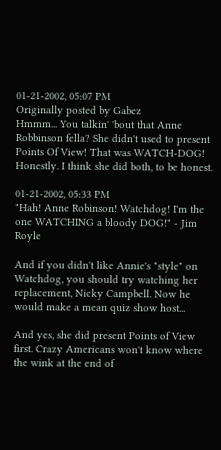01-21-2002, 05:07 PM
Originally posted by Gabez
Hmmm... You talkin' 'bout that Anne Robbinson fella? She didn't used to present Points Of View! That was WATCH-DOG! Honestly. I think she did both, to be honest.

01-21-2002, 05:33 PM
"Hah! Anne Robinson! Watchdog! I'm the one WATCHING a bloody DOG!" - Jim Royle

And if you didn't like Annie's "style" on Watchdog, you should try watching her replacement, Nicky Campbell. Now he would make a mean quiz show host...

And yes, she did present Points of View first. Crazy Americans won't know where the wink at the end of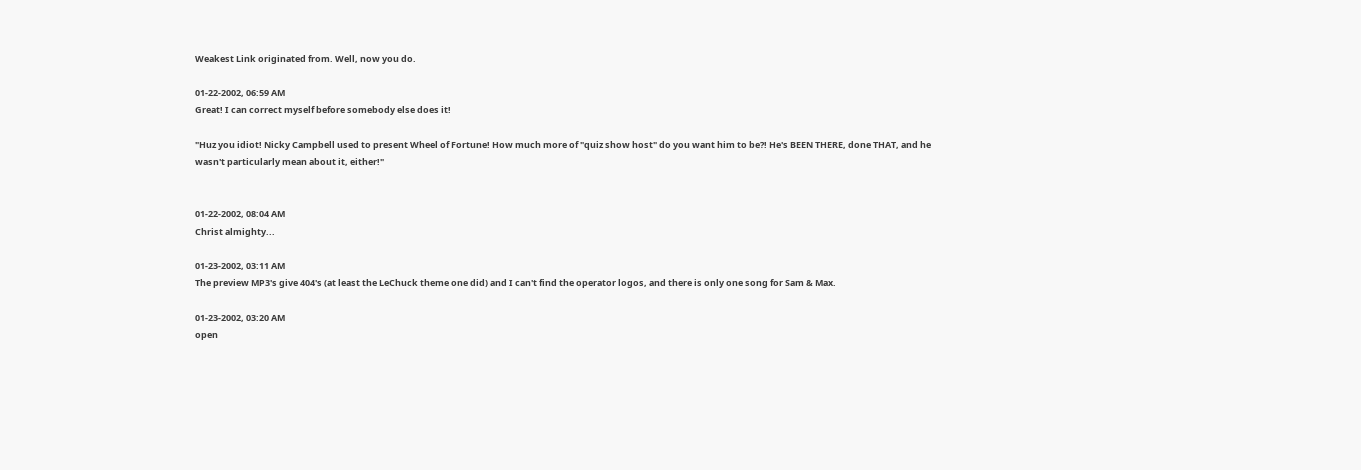Weakest Link originated from. Well, now you do.

01-22-2002, 06:59 AM
Great! I can correct myself before somebody else does it!

"Huz you idiot! Nicky Campbell used to present Wheel of Fortune! How much more of "quiz show host" do you want him to be?! He's BEEN THERE, done THAT, and he wasn't particularly mean about it, either!"


01-22-2002, 08:04 AM
Christ almighty...

01-23-2002, 03:11 AM
The preview MP3's give 404's (at least the LeChuck theme one did) and I can't find the operator logos, and there is only one song for Sam & Max.

01-23-2002, 03:20 AM
open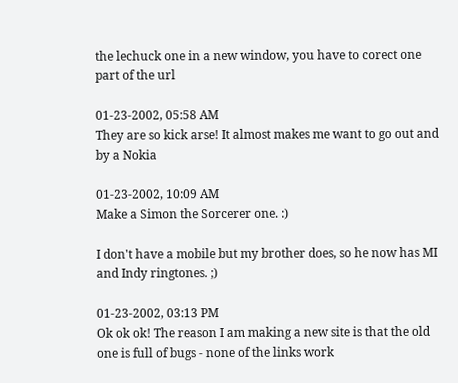the lechuck one in a new window, you have to corect one part of the url

01-23-2002, 05:58 AM
They are so kick arse! It almost makes me want to go out and by a Nokia

01-23-2002, 10:09 AM
Make a Simon the Sorcerer one. :)

I don't have a mobile but my brother does, so he now has MI and Indy ringtones. ;)

01-23-2002, 03:13 PM
Ok ok ok! The reason I am making a new site is that the old one is full of bugs - none of the links work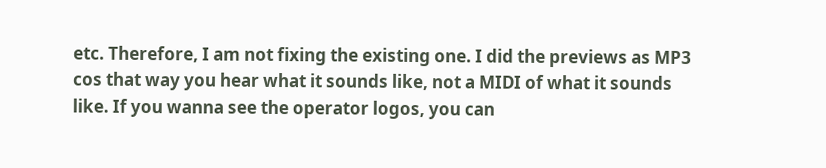etc. Therefore, I am not fixing the existing one. I did the previews as MP3 cos that way you hear what it sounds like, not a MIDI of what it sounds like. If you wanna see the operator logos, you can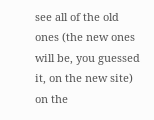see all of the old ones (the new ones will be, you guessed it, on the new site) on the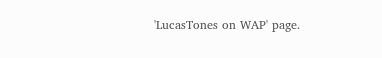'LucasTones on WAP' page.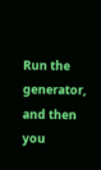Run the generator, and then you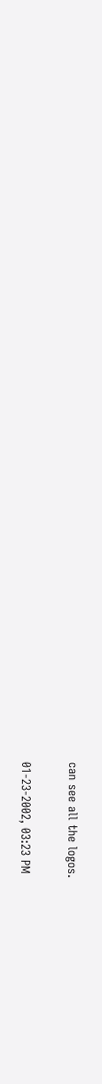can see all the logos.

01-23-2002, 03:23 PM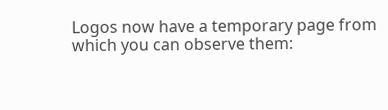Logos now have a temporary page from which you can observe them: